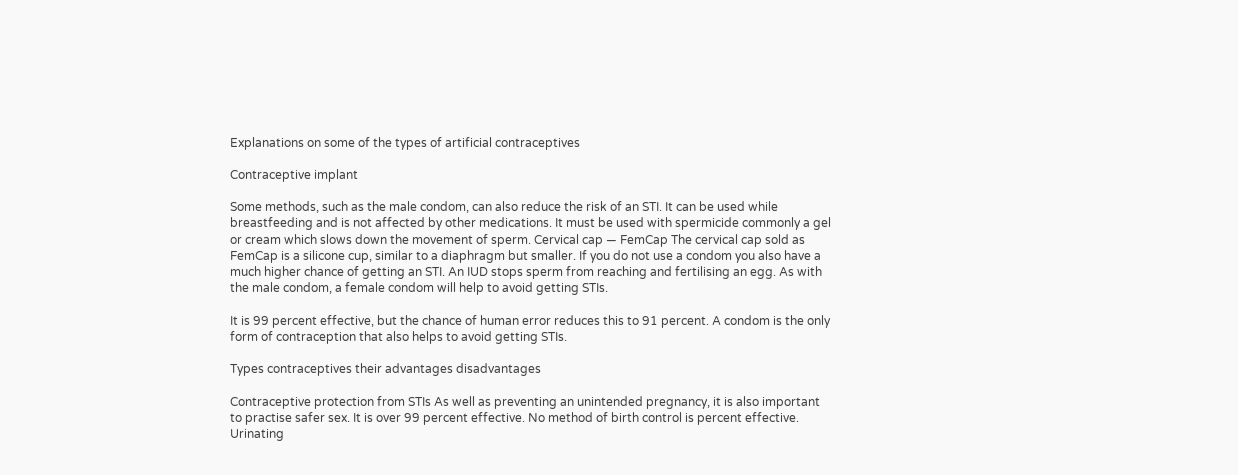Explanations on some of the types of artificial contraceptives

Contraceptive implant

Some methods, such as the male condom, can also reduce the risk of an STI. It can be used while breastfeeding and is not affected by other medications. It must be used with spermicide commonly a gel or cream which slows down the movement of sperm. Cervical cap — FemCap The cervical cap sold as FemCap is a silicone cup, similar to a diaphragm but smaller. If you do not use a condom you also have a much higher chance of getting an STI. An IUD stops sperm from reaching and fertilising an egg. As with the male condom, a female condom will help to avoid getting STIs.

It is 99 percent effective, but the chance of human error reduces this to 91 percent. A condom is the only form of contraception that also helps to avoid getting STIs.

Types contraceptives their advantages disadvantages

Contraceptive protection from STIs As well as preventing an unintended pregnancy, it is also important to practise safer sex. It is over 99 percent effective. No method of birth control is percent effective. Urinating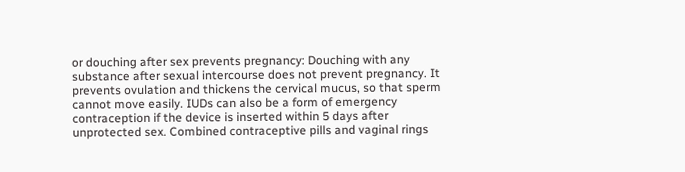or douching after sex prevents pregnancy: Douching with any substance after sexual intercourse does not prevent pregnancy. It prevents ovulation and thickens the cervical mucus, so that sperm cannot move easily. IUDs can also be a form of emergency contraception if the device is inserted within 5 days after unprotected sex. Combined contraceptive pills and vaginal rings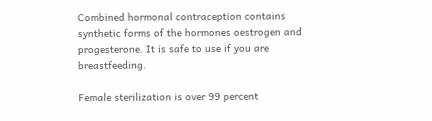Combined hormonal contraception contains synthetic forms of the hormones oestrogen and progesterone. It is safe to use if you are breastfeeding.

Female sterilization is over 99 percent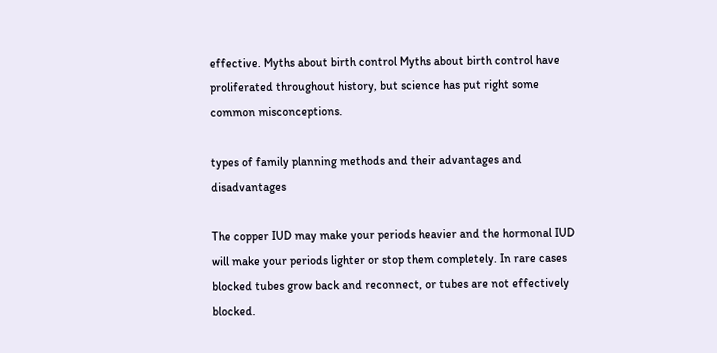effective. Myths about birth control Myths about birth control have proliferated throughout history, but science has put right some common misconceptions.

types of family planning methods and their advantages and disadvantages

The copper IUD may make your periods heavier and the hormonal IUD will make your periods lighter or stop them completely. In rare cases blocked tubes grow back and reconnect, or tubes are not effectively blocked.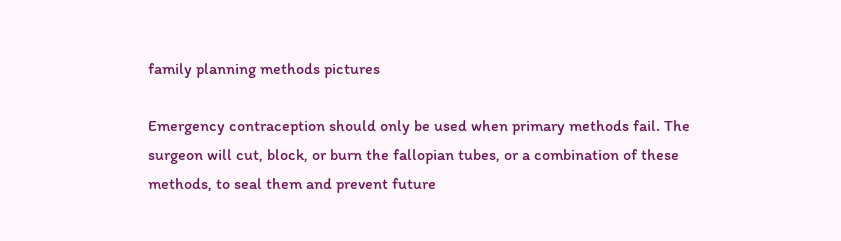family planning methods pictures

Emergency contraception should only be used when primary methods fail. The surgeon will cut, block, or burn the fallopian tubes, or a combination of these methods, to seal them and prevent future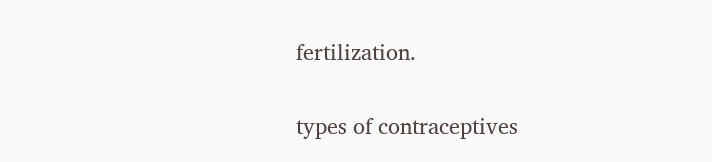fertilization.

types of contraceptives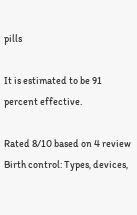pills

It is estimated to be 91 percent effective.

Rated 8/10 based on 4 review
Birth control: Types, devices,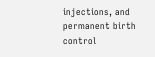injections, and permanent birth control